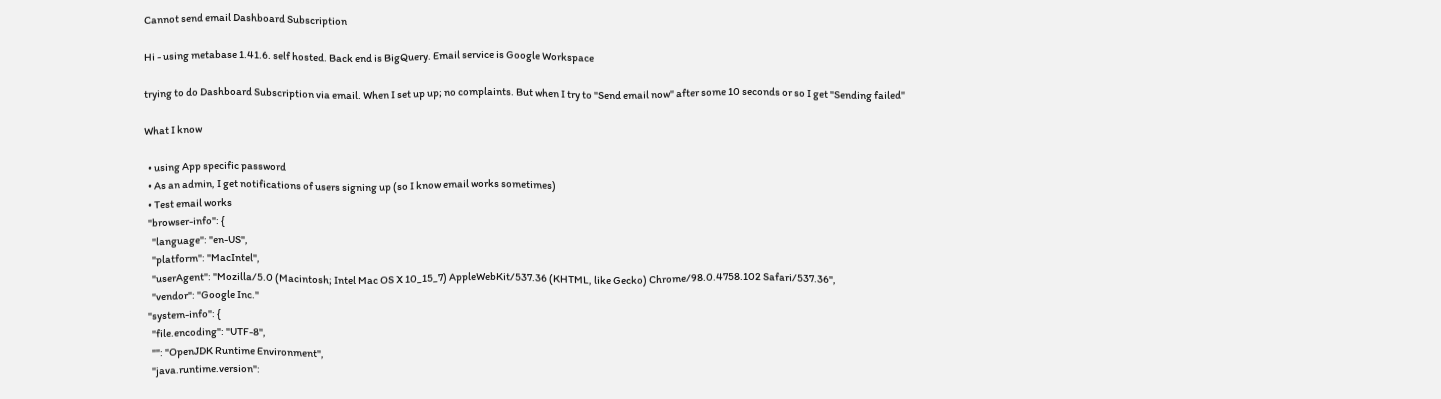Cannot send email Dashboard Subscription

Hi - using metabase 1.41.6. self hosted. Back end is BigQuery. Email service is Google Workspace

trying to do Dashboard Subscription via email. When I set up up; no complaints. But when I try to "Send email now" after some 10 seconds or so I get "Sending failed"

What I know

  • using App specific password
  • As an admin, I get notifications of users signing up (so I know email works sometimes)
  • Test email works
  "browser-info": {
    "language": "en-US",
    "platform": "MacIntel",
    "userAgent": "Mozilla/5.0 (Macintosh; Intel Mac OS X 10_15_7) AppleWebKit/537.36 (KHTML, like Gecko) Chrome/98.0.4758.102 Safari/537.36",
    "vendor": "Google Inc."
  "system-info": {
    "file.encoding": "UTF-8",
    "": "OpenJDK Runtime Environment",
    "java.runtime.version":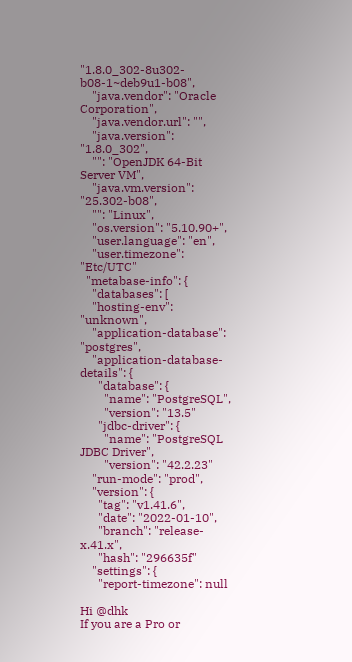"1.8.0_302-8u302-b08-1~deb9u1-b08",
    "java.vendor": "Oracle Corporation",
    "java.vendor.url": "",
    "java.version": "1.8.0_302",
    "": "OpenJDK 64-Bit Server VM",
    "java.vm.version": "25.302-b08",
    "": "Linux",
    "os.version": "5.10.90+",
    "user.language": "en",
    "user.timezone": "Etc/UTC"
  "metabase-info": {
    "databases": [
    "hosting-env": "unknown",
    "application-database": "postgres",
    "application-database-details": {
      "database": {
        "name": "PostgreSQL",
        "version": "13.5"
      "jdbc-driver": {
        "name": "PostgreSQL JDBC Driver",
        "version": "42.2.23"
    "run-mode": "prod",
    "version": {
      "tag": "v1.41.6",
      "date": "2022-01-10",
      "branch": "release-x.41.x",
      "hash": "296635f"
    "settings": {
      "report-timezone": null

Hi @dhk
If you are a Pro or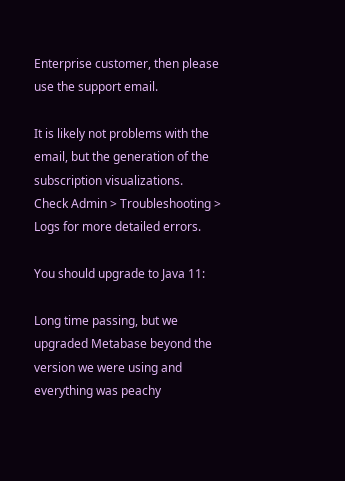Enterprise customer, then please use the support email.

It is likely not problems with the email, but the generation of the subscription visualizations.
Check Admin > Troubleshooting > Logs for more detailed errors.

You should upgrade to Java 11:

Long time passing, but we upgraded Metabase beyond the version we were using and everything was peachy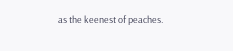as the keenest of peaches.